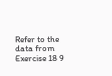Refer to the data from Exercise 18 9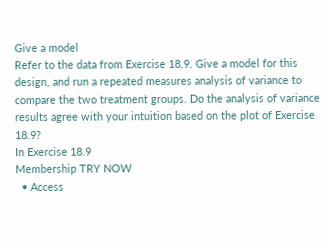Give a model
Refer to the data from Exercise 18.9. Give a model for this design, and run a repeated measures analysis of variance to compare the two treatment groups. Do the analysis of variance results agree with your intuition based on the plot of Exercise 18.9?
In Exercise 18.9
Membership TRY NOW
  • Access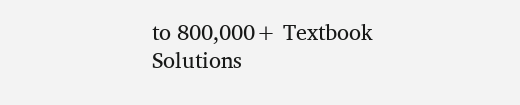to 800,000+ Textbook Solutions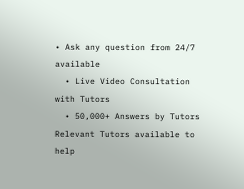• Ask any question from 24/7 available
  • Live Video Consultation with Tutors
  • 50,000+ Answers by Tutors
Relevant Tutors available to help